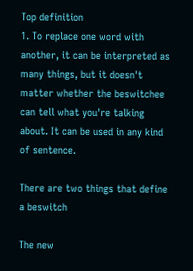Top definition
1. To replace one word with another, it can be interpreted as many things, but it doesn't matter whether the beswitchee can tell what you're talking about. It can be used in any kind of sentence.

There are two things that define a beswitch

The new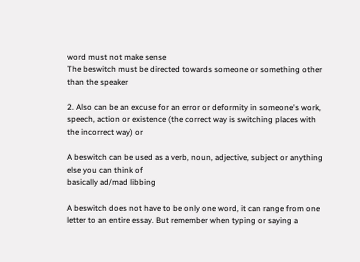word must not make sense
The beswitch must be directed towards someone or something other than the speaker

2. Also can be an excuse for an error or deformity in someone's work, speech, action or existence (the correct way is switching places with the incorrect way) or

A beswitch can be used as a verb, noun, adjective, subject or anything else you can think of
basically ad/mad libbing

A beswitch does not have to be only one word, it can range from one letter to an entire essay. But remember when typing or saying a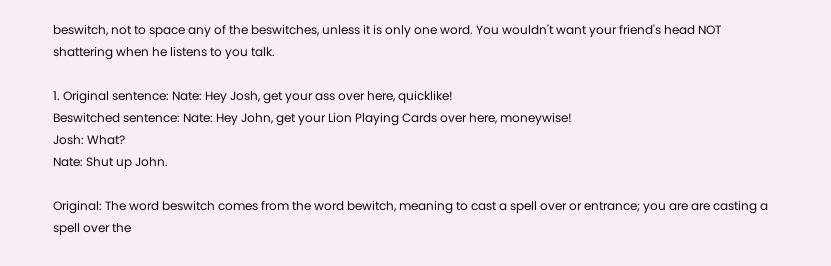beswitch, not to space any of the beswitches, unless it is only one word. You wouldn't want your friend's head NOT shattering when he listens to you talk.

1. Original sentence: Nate: Hey Josh, get your ass over here, quicklike!
Beswitched sentence: Nate: Hey John, get your Lion Playing Cards over here, moneywise!
Josh: What?
Nate: Shut up John.

Original: The word beswitch comes from the word bewitch, meaning to cast a spell over or entrance; you are are casting a spell over the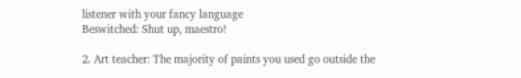listener with your fancy language
Beswitched: Shut up, maestro!

2. Art teacher: The majority of paints you used go outside the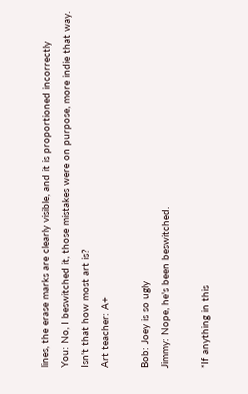lines, the erase marks are clearly visible, and it is proportioned incorrectly
You: No, I beswitched it, those mistakes were on purpose, more indie that way. Isn't that how most art is?
Art teacher: A+

Bob: Joey is so ugly
Jimmy: Nope, he's been beswitched.

*If anything in this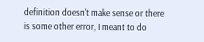definition doesn't make sense or there is some other error, I meant to do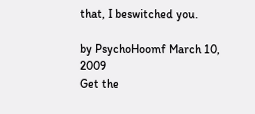that, I beswitched you.

by PsychoHoomf March 10, 2009
Get the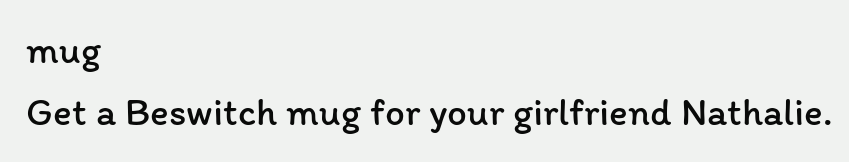mug
Get a Beswitch mug for your girlfriend Nathalie.